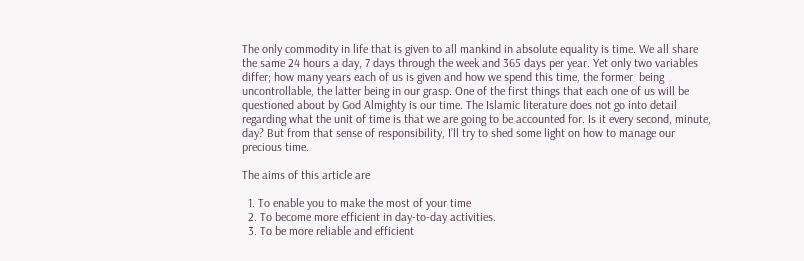The only commodity in life that is given to all mankind in absolute equality is time. We all share the same 24 hours a day, 7 days through the week and 365 days per year. Yet only two variables differ; how many years each of us is given and how we spend this time, the former  being uncontrollable, the latter being in our grasp. One of the first things that each one of us will be questioned about by God Almighty is our time. The Islamic literature does not go into detail regarding what the unit of time is that we are going to be accounted for. Is it every second, minute, day? But from that sense of responsibility, I’ll try to shed some light on how to manage our precious time.

The aims of this article are

  1. To enable you to make the most of your time
  2. To become more efficient in day-to-day activities.
  3. To be more reliable and efficient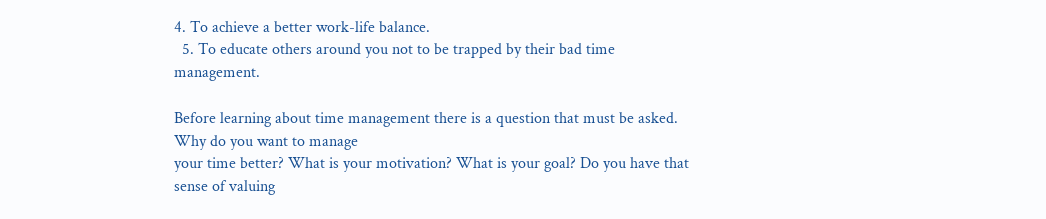4. To achieve a better work-life balance.
  5. To educate others around you not to be trapped by their bad time management.

Before learning about time management there is a question that must be asked. Why do you want to manage
your time better? What is your motivation? What is your goal? Do you have that sense of valuing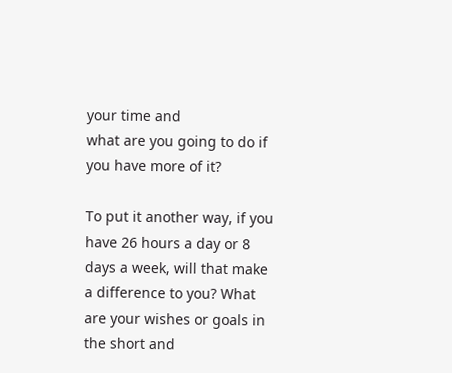your time and
what are you going to do if you have more of it?

To put it another way, if you have 26 hours a day or 8 days a week, will that make a difference to you? What
are your wishes or goals in the short and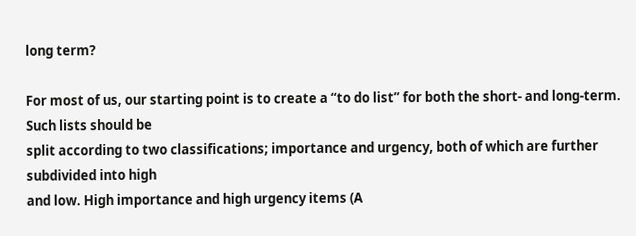long term?

For most of us, our starting point is to create a “to do list” for both the short- and long-term. Such lists should be
split according to two classifications; importance and urgency, both of which are further subdivided into high
and low. High importance and high urgency items (A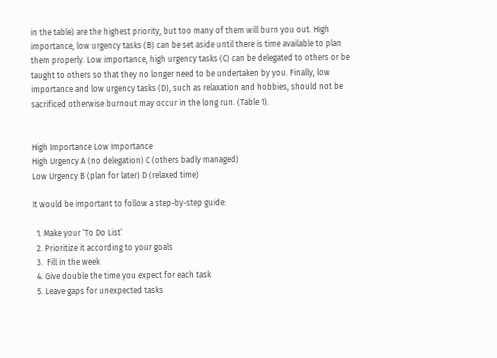in the table) are the highest priority, but too many of them will burn you out. High importance, low urgency tasks (B) can be set aside until there is time available to plan them properly. Low importance, high urgency tasks (C) can be delegated to others or be taught to others so that they no longer need to be undertaken by you. Finally, low importance and low urgency tasks (D), such as relaxation and hobbies, should not be sacrificed otherwise burnout may occur in the long run. (Table 1).


High Importance Low Importance
High Urgency A (no delegation) C (others badly managed)
Low Urgency B (plan for later) D (relaxed time)

It would be important to follow a step-by-step guide:

  1. Make your ‘To Do List’
  2. Prioritize it according to your goals
  3.  Fill in the week
  4. Give double the time you expect for each task
  5. Leave gaps for unexpected tasks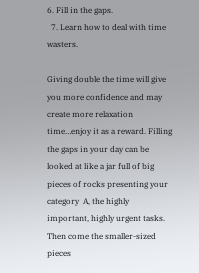6. Fill in the gaps.
  7. Learn how to deal with time wasters.

Giving double the time will give you more confidence and may create more relaxation time…enjoy it as a reward. Filling the gaps in your day can be looked at like a jar full of big pieces of rocks presenting your category  A, the highly important, highly urgent tasks. Then come the smaller-sized pieces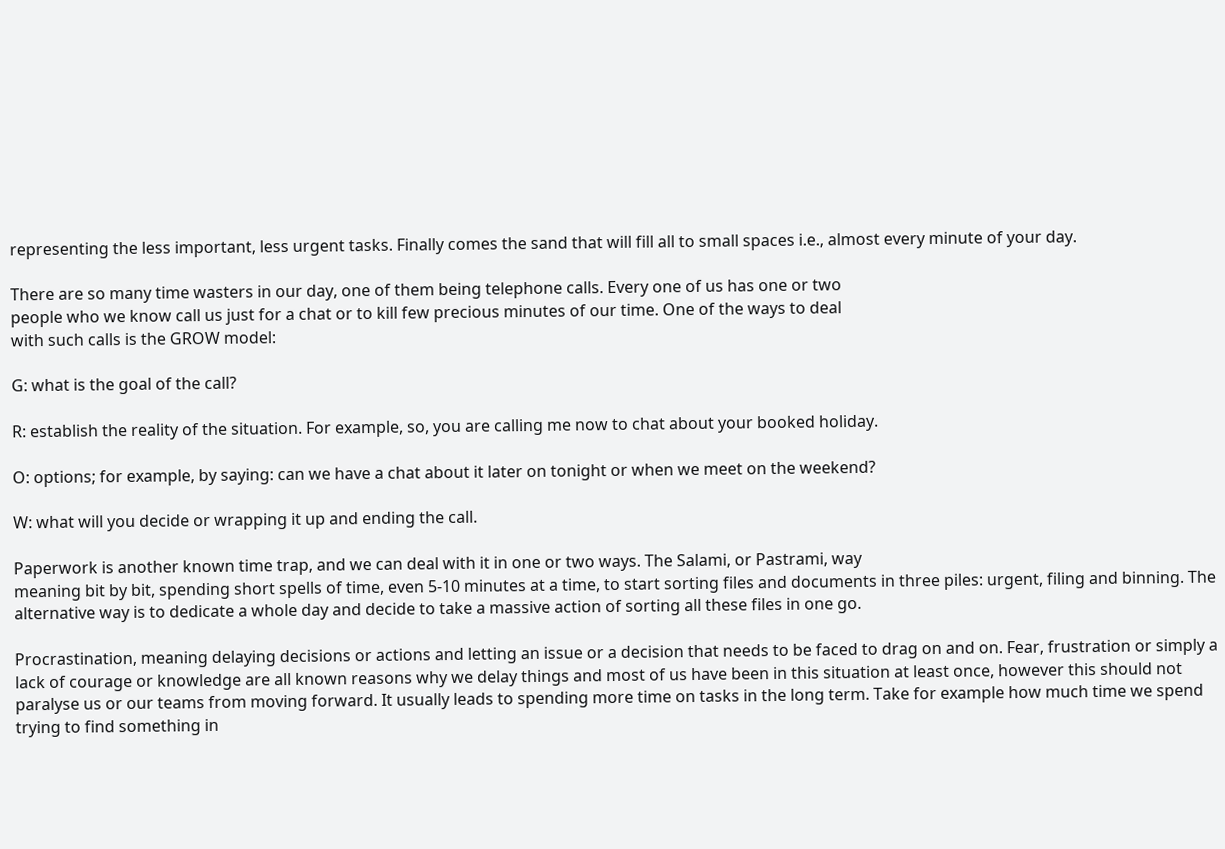representing the less important, less urgent tasks. Finally comes the sand that will fill all to small spaces i.e., almost every minute of your day.

There are so many time wasters in our day, one of them being telephone calls. Every one of us has one or two
people who we know call us just for a chat or to kill few precious minutes of our time. One of the ways to deal
with such calls is the GROW model:

G: what is the goal of the call?

R: establish the reality of the situation. For example, so, you are calling me now to chat about your booked holiday.

O: options; for example, by saying: can we have a chat about it later on tonight or when we meet on the weekend?

W: what will you decide or wrapping it up and ending the call.

Paperwork is another known time trap, and we can deal with it in one or two ways. The Salami, or Pastrami, way
meaning bit by bit, spending short spells of time, even 5-10 minutes at a time, to start sorting files and documents in three piles: urgent, filing and binning. The alternative way is to dedicate a whole day and decide to take a massive action of sorting all these files in one go.

Procrastination, meaning delaying decisions or actions and letting an issue or a decision that needs to be faced to drag on and on. Fear, frustration or simply a lack of courage or knowledge are all known reasons why we delay things and most of us have been in this situation at least once, however this should not paralyse us or our teams from moving forward. It usually leads to spending more time on tasks in the long term. Take for example how much time we spend trying to find something in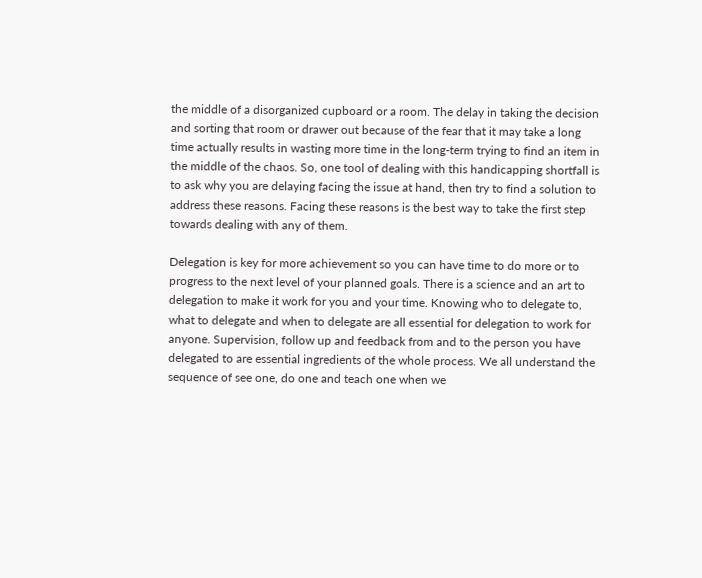the middle of a disorganized cupboard or a room. The delay in taking the decision and sorting that room or drawer out because of the fear that it may take a long time actually results in wasting more time in the long-term trying to find an item in the middle of the chaos. So, one tool of dealing with this handicapping shortfall is to ask why you are delaying facing the issue at hand, then try to find a solution to address these reasons. Facing these reasons is the best way to take the first step towards dealing with any of them.

Delegation is key for more achievement so you can have time to do more or to progress to the next level of your planned goals. There is a science and an art to delegation to make it work for you and your time. Knowing who to delegate to, what to delegate and when to delegate are all essential for delegation to work for anyone. Supervision, follow up and feedback from and to the person you have delegated to are essential ingredients of the whole process. We all understand the sequence of see one, do one and teach one when we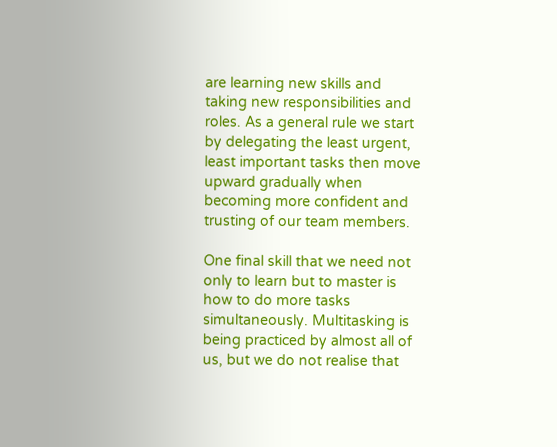are learning new skills and taking new responsibilities and roles. As a general rule we start by delegating the least urgent, least important tasks then move upward gradually when becoming more confident and trusting of our team members.

One final skill that we need not only to learn but to master is how to do more tasks simultaneously. Multitasking is being practiced by almost all of us, but we do not realise that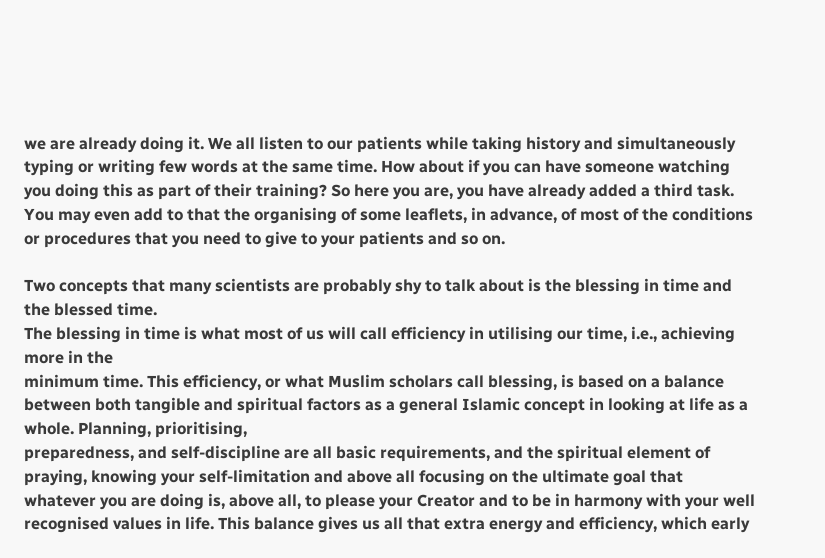we are already doing it. We all listen to our patients while taking history and simultaneously typing or writing few words at the same time. How about if you can have someone watching you doing this as part of their training? So here you are, you have already added a third task. You may even add to that the organising of some leaflets, in advance, of most of the conditions or procedures that you need to give to your patients and so on.

Two concepts that many scientists are probably shy to talk about is the blessing in time and the blessed time.
The blessing in time is what most of us will call efficiency in utilising our time, i.e., achieving more in the
minimum time. This efficiency, or what Muslim scholars call blessing, is based on a balance between both tangible and spiritual factors as a general Islamic concept in looking at life as a whole. Planning, prioritising,
preparedness, and self-discipline are all basic requirements, and the spiritual element of praying, knowing your self-limitation and above all focusing on the ultimate goal that whatever you are doing is, above all, to please your Creator and to be in harmony with your well recognised values in life. This balance gives us all that extra energy and efficiency, which early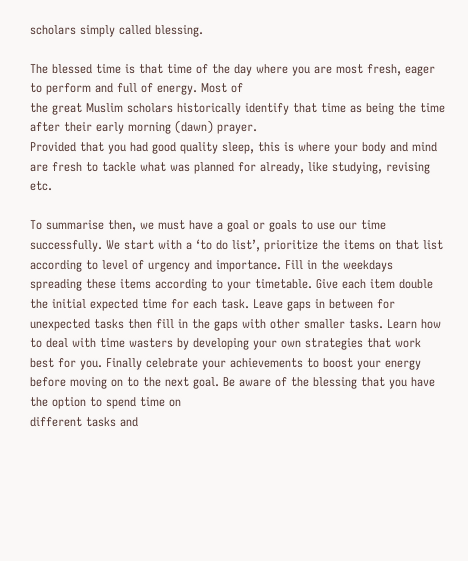scholars simply called blessing.

The blessed time is that time of the day where you are most fresh, eager to perform and full of energy. Most of
the great Muslim scholars historically identify that time as being the time after their early morning (dawn) prayer.
Provided that you had good quality sleep, this is where your body and mind are fresh to tackle what was planned for already, like studying, revising etc.

To summarise then, we must have a goal or goals to use our time successfully. We start with a ‘to do list’, prioritize the items on that list according to level of urgency and importance. Fill in the weekdays spreading these items according to your timetable. Give each item double the initial expected time for each task. Leave gaps in between for unexpected tasks then fill in the gaps with other smaller tasks. Learn how to deal with time wasters by developing your own strategies that work best for you. Finally celebrate your achievements to boost your energy before moving on to the next goal. Be aware of the blessing that you have the option to spend time on
different tasks and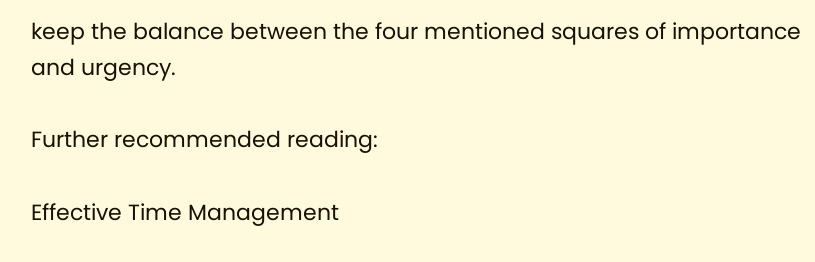keep the balance between the four mentioned squares of importance and urgency.

Further recommended reading:

Effective Time Management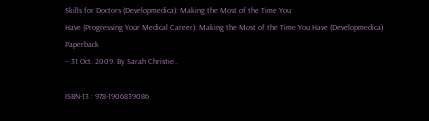Skills for Doctors (Developmedica): Making the Most of the Time You
Have (Progressing Your Medical Career): Making the Most of the Time You Have (Developmedica) Paperback
– 31 Oct. 2009. By Sarah Christie .

ISBN-13 : 978-1906839086